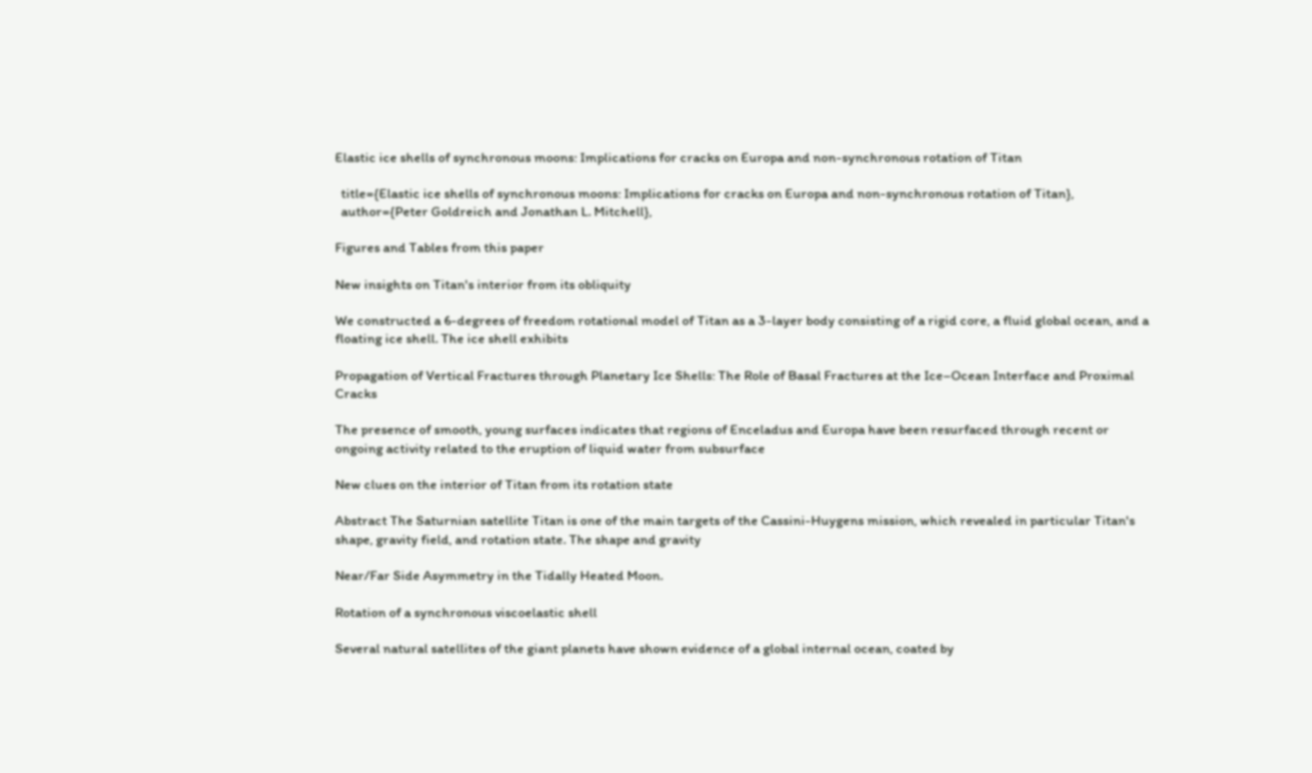Elastic ice shells of synchronous moons: Implications for cracks on Europa and non-synchronous rotation of Titan

  title={Elastic ice shells of synchronous moons: Implications for cracks on Europa and non-synchronous rotation of Titan},
  author={Peter Goldreich and Jonathan L. Mitchell},

Figures and Tables from this paper

New insights on Titan's interior from its obliquity

We constructed a 6-degrees of freedom rotational model of Titan as a 3-layer body consisting of a rigid core, a fluid global ocean, and a floating ice shell. The ice shell exhibits

Propagation of Vertical Fractures through Planetary Ice Shells: The Role of Basal Fractures at the Ice–Ocean Interface and Proximal Cracks

The presence of smooth, young surfaces indicates that regions of Enceladus and Europa have been resurfaced through recent or ongoing activity related to the eruption of liquid water from subsurface

New clues on the interior of Titan from its rotation state

Abstract The Saturnian satellite Titan is one of the main targets of the Cassini-Huygens mission, which revealed in particular Titan's shape, gravity field, and rotation state. The shape and gravity

Near/Far Side Asymmetry in the Tidally Heated Moon.

Rotation of a synchronous viscoelastic shell

Several natural satellites of the giant planets have shown evidence of a global internal ocean, coated by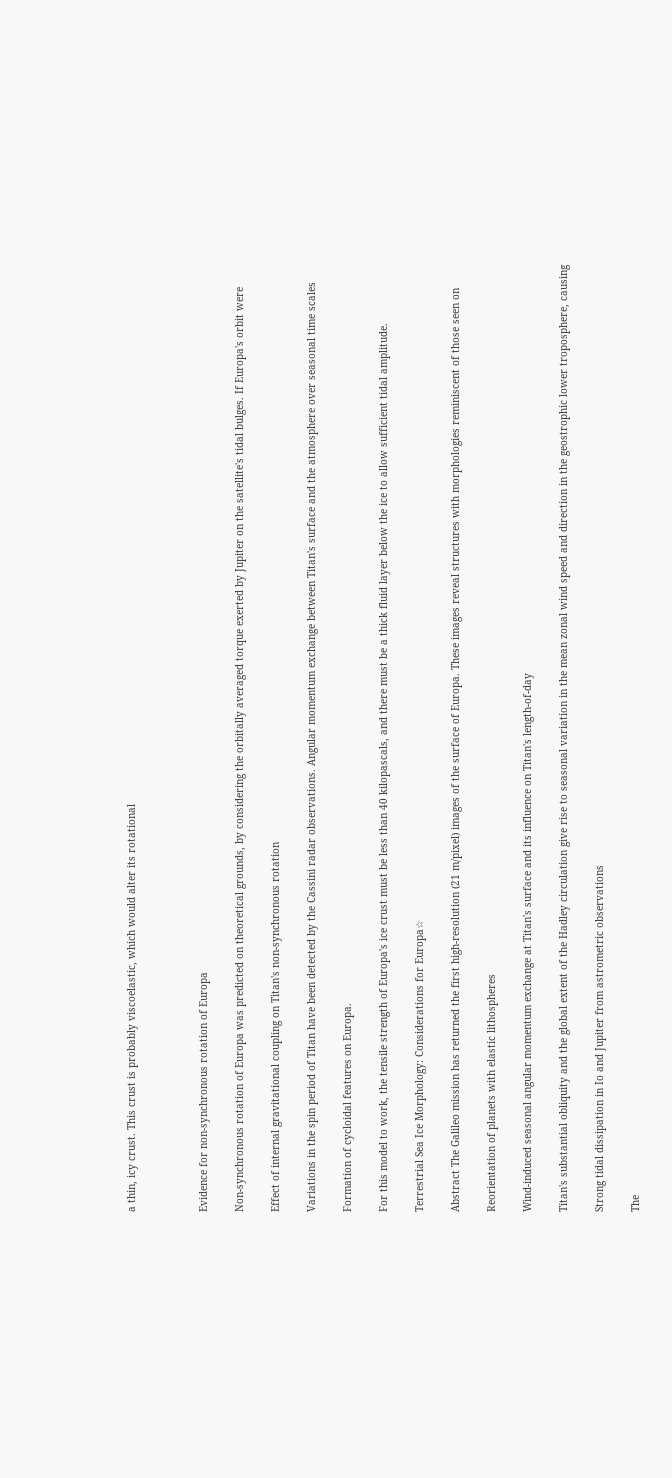a thin, icy crust. This crust is probably viscoelastic, which would alter its rotational



Evidence for non-synchronous rotation of Europa

Non-synchronous rotation of Europa was predicted on theoretical grounds, by considering the orbitally averaged torque exerted by Jupiter on the satellite's tidal bulges. If Europa's orbit were

Effect of internal gravitational coupling on Titan's non‐synchronous rotation

Variations in the spin period of Titan have been detected by the Cassini radar observations. Angular momentum exchange between Titan's surface and the atmosphere over seasonal time scales

Formation of cycloidal features on Europa.

For this model to work, the tensile strength of Europa's ice crust must be less than 40 kilopascals, and there must be a thick fluid layer below the ice to allow sufficient tidal amplitude.

Terrestrial Sea Ice Morphology: Considerations for Europa☆

Abstract The Galileo mission has returned the first high-resolution (21 m/pixel) images of the surface of Europa. These images reveal structures with morphologies reminiscent of those seen on

Reorientation of planets with elastic lithospheres

Wind‐induced seasonal angular momentum exchange at Titan's surface and its influence on Titan's length‐of‐day

Titan's substantial obliquity and the global extent of the Hadley circulation give rise to seasonal variation in the mean zonal wind speed and direction in the geostrophic lower troposphere, causing

Strong tidal dissipation in Io and Jupiter from astrometric observations

The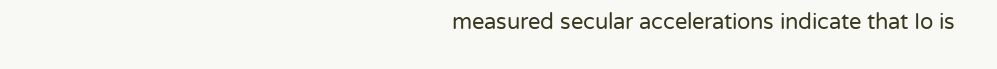measured secular accelerations indicate that Io is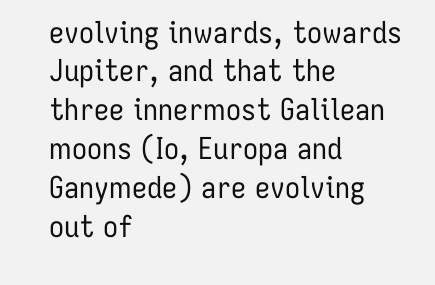evolving inwards, towards Jupiter, and that the three innermost Galilean moons (Io, Europa and Ganymede) are evolving out of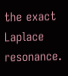the exact Laplace resonance.